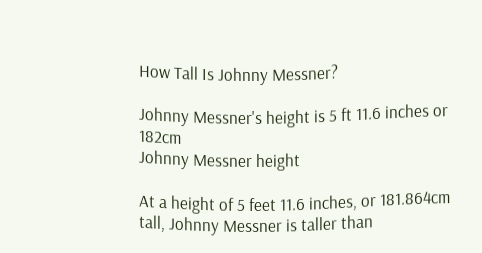How Tall Is Johnny Messner?

Johnny Messner's height is 5 ft 11.6 inches or 182cm
Johnny Messner height

At a height of 5 feet 11.6 inches, or 181.864cm tall, Johnny Messner is taller than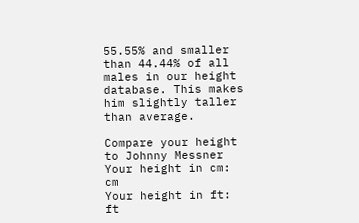55.55% and smaller than 44.44% of all males in our height database. This makes him slightly taller than average.

Compare your height to Johnny Messner
Your height in cm: cm
Your height in ft: ft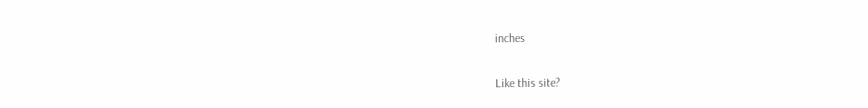inches

Like this site?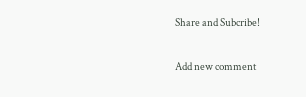Share and Subcribe!

Add new comment